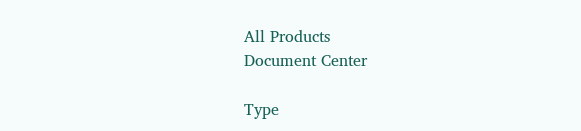All Products
Document Center

Type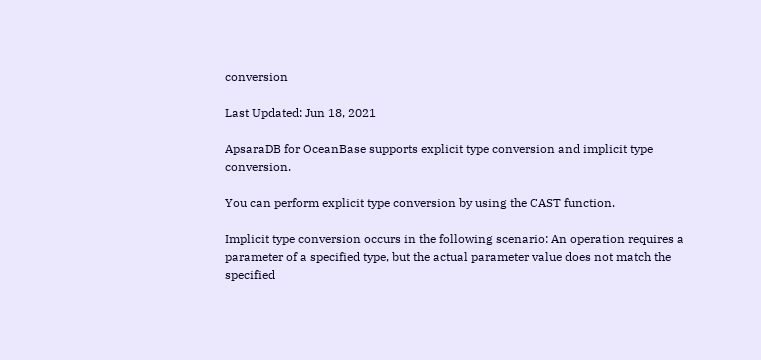conversion

Last Updated: Jun 18, 2021

ApsaraDB for OceanBase supports explicit type conversion and implicit type conversion.

You can perform explicit type conversion by using the CAST function.

Implicit type conversion occurs in the following scenario: An operation requires a parameter of a specified type, but the actual parameter value does not match the specified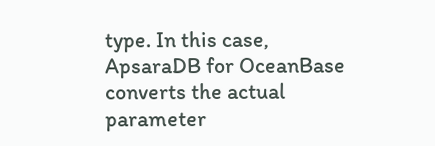type. In this case, ApsaraDB for OceanBase converts the actual parameter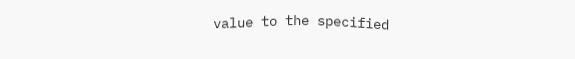value to the specified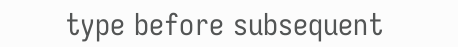type before subsequent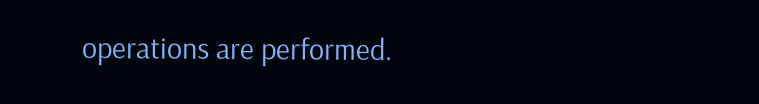operations are performed.